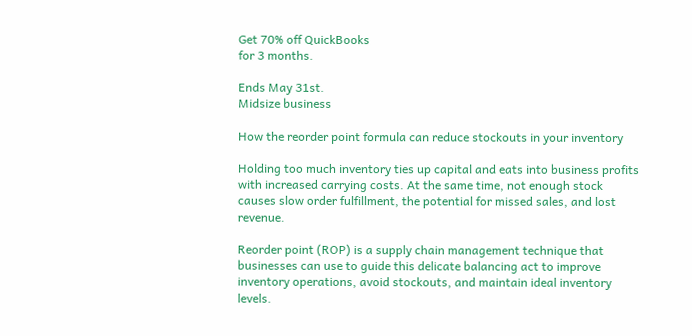Get 70% off QuickBooks
for 3 months.

Ends May 31st.
Midsize business

How the reorder point formula can reduce stockouts in your inventory

Holding too much inventory ties up capital and eats into business profits with increased carrying costs. At the same time, not enough stock causes slow order fulfillment, the potential for missed sales, and lost revenue.

Reorder point (ROP) is a supply chain management technique that businesses can use to guide this delicate balancing act to improve inventory operations, avoid stockouts, and maintain ideal inventory levels.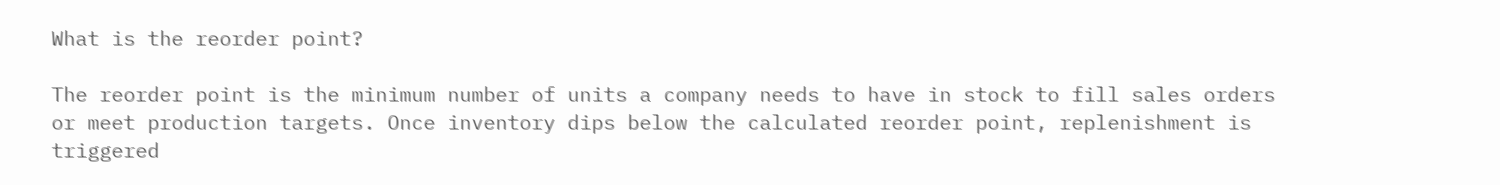What is the reorder point?

The reorder point is the minimum number of units a company needs to have in stock to fill sales orders or meet production targets. Once inventory dips below the calculated reorder point, replenishment is triggered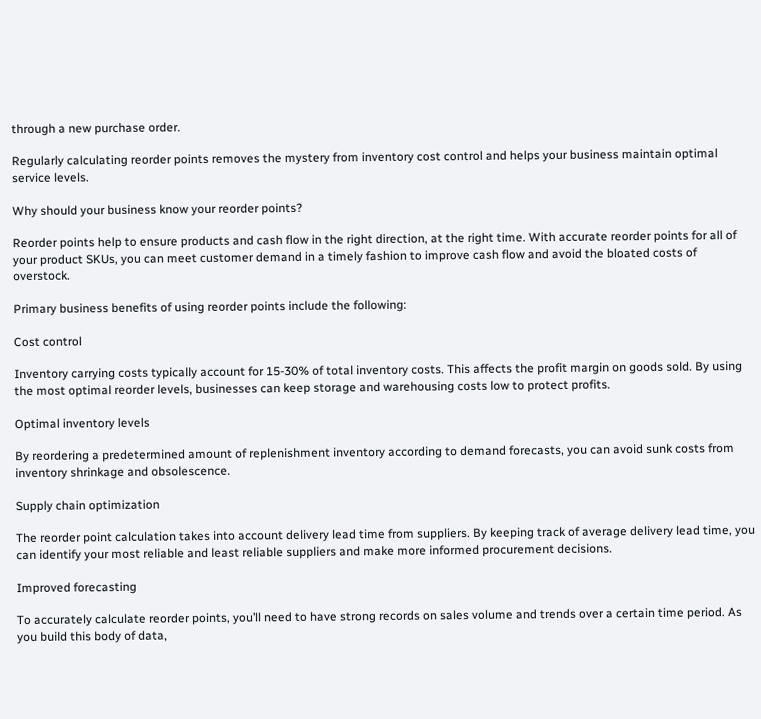through a new purchase order.

Regularly calculating reorder points removes the mystery from inventory cost control and helps your business maintain optimal service levels.

Why should your business know your reorder points?

Reorder points help to ensure products and cash flow in the right direction, at the right time. With accurate reorder points for all of your product SKUs, you can meet customer demand in a timely fashion to improve cash flow and avoid the bloated costs of overstock.

Primary business benefits of using reorder points include the following:

Cost control

Inventory carrying costs typically account for 15-30% of total inventory costs. This affects the profit margin on goods sold. By using the most optimal reorder levels, businesses can keep storage and warehousing costs low to protect profits.

Optimal inventory levels

By reordering a predetermined amount of replenishment inventory according to demand forecasts, you can avoid sunk costs from inventory shrinkage and obsolescence.

Supply chain optimization

The reorder point calculation takes into account delivery lead time from suppliers. By keeping track of average delivery lead time, you can identify your most reliable and least reliable suppliers and make more informed procurement decisions.

Improved forecasting

To accurately calculate reorder points, you’ll need to have strong records on sales volume and trends over a certain time period. As you build this body of data,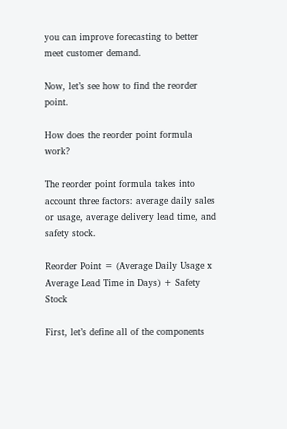you can improve forecasting to better meet customer demand.

Now, let’s see how to find the reorder point.

How does the reorder point formula work?

The reorder point formula takes into account three factors: average daily sales or usage, average delivery lead time, and safety stock.

Reorder Point = (Average Daily Usage x Average Lead Time in Days) + Safety Stock

First, let’s define all of the components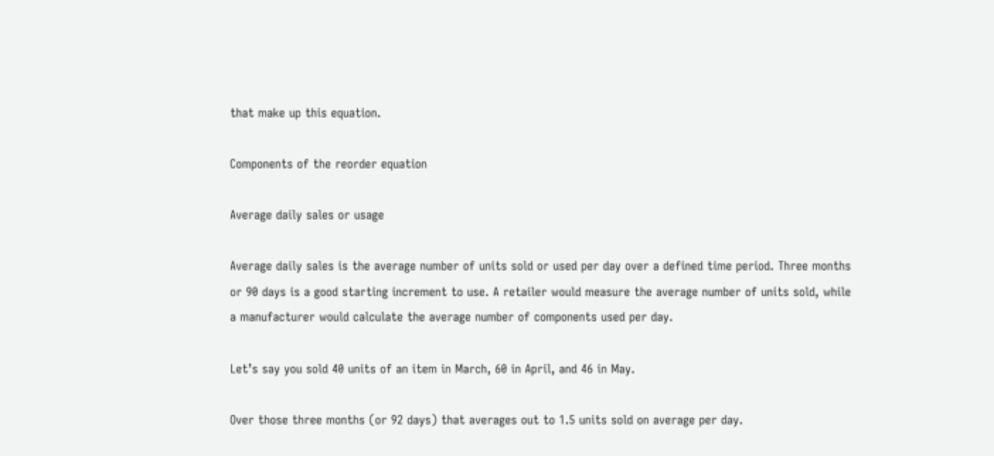that make up this equation.

Components of the reorder equation

Average daily sales or usage

Average daily sales is the average number of units sold or used per day over a defined time period. Three months or 90 days is a good starting increment to use. A retailer would measure the average number of units sold, while a manufacturer would calculate the average number of components used per day.

Let’s say you sold 40 units of an item in March, 60 in April, and 46 in May.

Over those three months (or 92 days) that averages out to 1.5 units sold on average per day.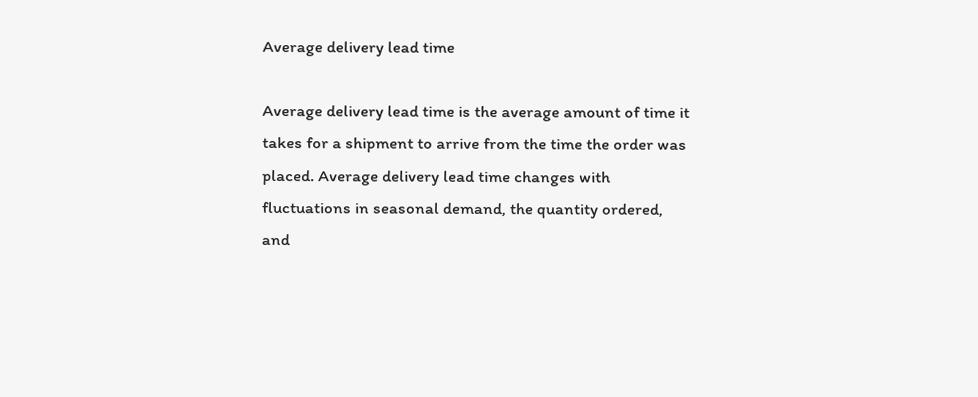Average delivery lead time

Average delivery lead time is the average amount of time it takes for a shipment to arrive from the time the order was placed. Average delivery lead time changes with fluctuations in seasonal demand, the quantity ordered, and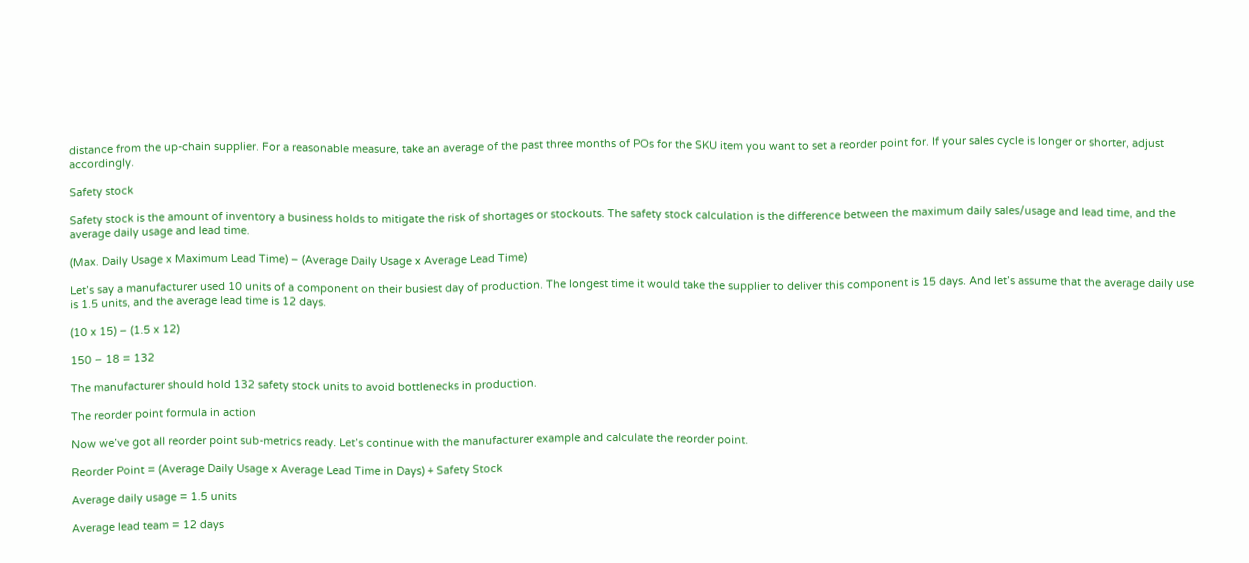distance from the up-chain supplier. For a reasonable measure, take an average of the past three months of POs for the SKU item you want to set a reorder point for. If your sales cycle is longer or shorter, adjust accordingly.

Safety stock

Safety stock is the amount of inventory a business holds to mitigate the risk of shortages or stockouts. The safety stock calculation is the difference between the maximum daily sales/usage and lead time, and the average daily usage and lead time.

(Max. Daily Usage x Maximum Lead Time) – (Average Daily Usage x Average Lead Time)

Let’s say a manufacturer used 10 units of a component on their busiest day of production. The longest time it would take the supplier to deliver this component is 15 days. And let’s assume that the average daily use is 1.5 units, and the average lead time is 12 days.

(10 x 15) – (1.5 x 12)

150 – 18 = 132

The manufacturer should hold 132 safety stock units to avoid bottlenecks in production.

The reorder point formula in action

Now we’ve got all reorder point sub-metrics ready. Let’s continue with the manufacturer example and calculate the reorder point.

Reorder Point = (Average Daily Usage x Average Lead Time in Days) + Safety Stock

Average daily usage = 1.5 units

Average lead team = 12 days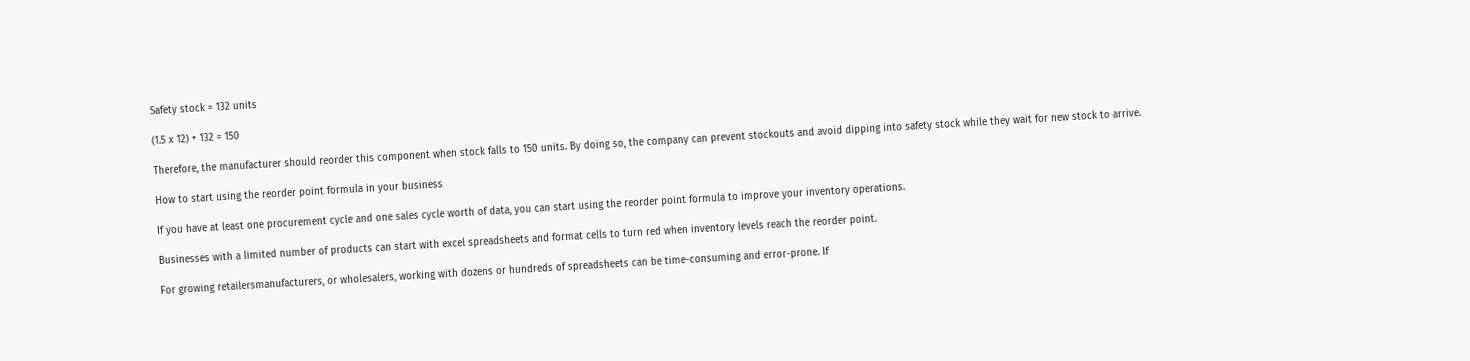Safety stock = 132 units

(1.5 x 12) + 132 = 150

Therefore, the manufacturer should reorder this component when stock falls to 150 units. By doing so, the company can prevent stockouts and avoid dipping into safety stock while they wait for new stock to arrive.

How to start using the reorder point formula in your business

If you have at least one procurement cycle and one sales cycle worth of data, you can start using the reorder point formula to improve your inventory operations.

Businesses with a limited number of products can start with excel spreadsheets and format cells to turn red when inventory levels reach the reorder point.

For growing retailersmanufacturers, or wholesalers, working with dozens or hundreds of spreadsheets can be time-consuming and error-prone. If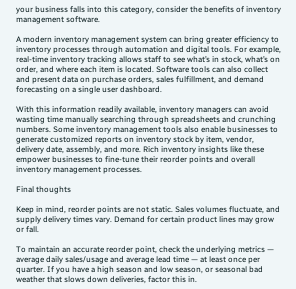your business falls into this category, consider the benefits of inventory management software.

A modern inventory management system can bring greater efficiency to inventory processes through automation and digital tools. For example, real-time inventory tracking allows staff to see what’s in stock, what’s on order, and where each item is located. Software tools can also collect and present data on purchase orders, sales fulfillment, and demand forecasting on a single user dashboard.

With this information readily available, inventory managers can avoid wasting time manually searching through spreadsheets and crunching numbers. Some inventory management tools also enable businesses to generate customized reports on inventory stock by item, vendor, delivery date, assembly, and more. Rich inventory insights like these empower businesses to fine-tune their reorder points and overall inventory management processes.

Final thoughts

Keep in mind, reorder points are not static. Sales volumes fluctuate, and supply delivery times vary. Demand for certain product lines may grow or fall.

To maintain an accurate reorder point, check the underlying metrics — average daily sales/usage and average lead time — at least once per quarter. If you have a high season and low season, or seasonal bad weather that slows down deliveries, factor this in.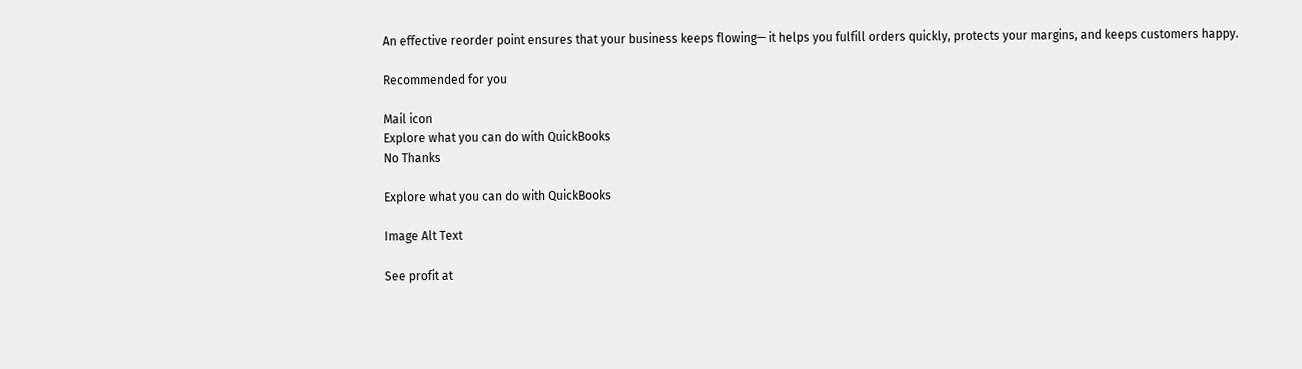An effective reorder point ensures that your business keeps flowing— it helps you fulfill orders quickly, protects your margins, and keeps customers happy.

Recommended for you

Mail icon
Explore what you can do with QuickBooks
No Thanks

Explore what you can do with QuickBooks

Image Alt Text

See profit at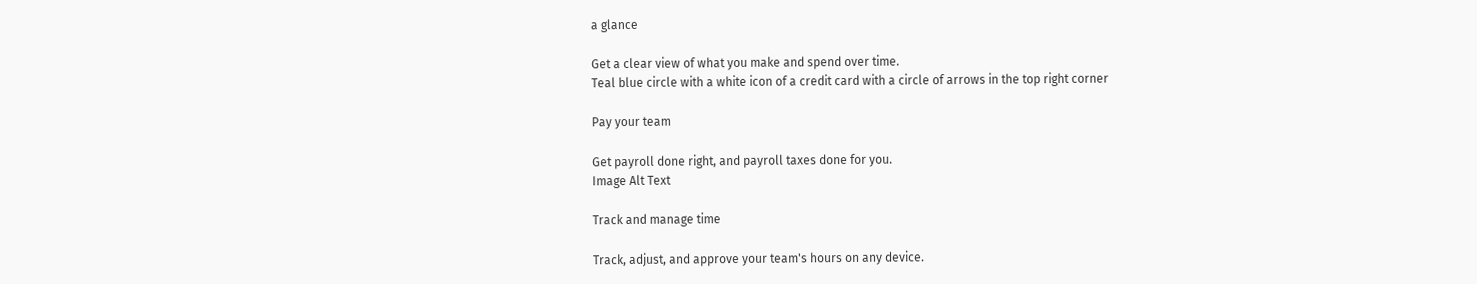a glance

Get a clear view of what you make and spend over time.
Teal blue circle with a white icon of a credit card with a circle of arrows in the top right corner

Pay your team

Get payroll done right, and payroll taxes done for you.
Image Alt Text

Track and manage time

Track, adjust, and approve your team's hours on any device.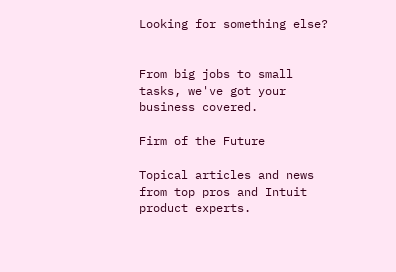Looking for something else?


From big jobs to small tasks, we've got your business covered.

Firm of the Future

Topical articles and news from top pros and Intuit product experts.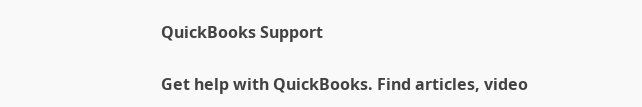QuickBooks Support

Get help with QuickBooks. Find articles, video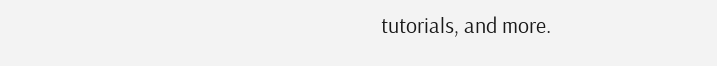tutorials, and more.